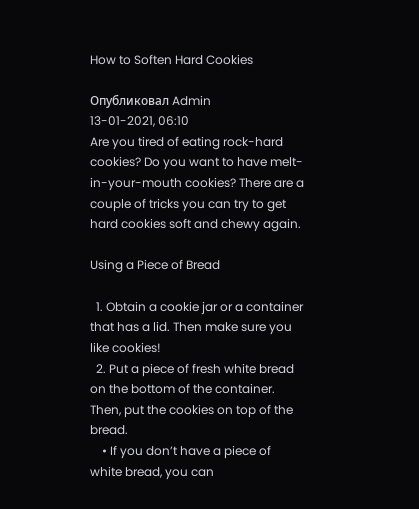How to Soften Hard Cookies

Опубликовал Admin
13-01-2021, 06:10
Are you tired of eating rock-hard cookies? Do you want to have melt-in-your-mouth cookies? There are a couple of tricks you can try to get hard cookies soft and chewy again.

Using a Piece of Bread

  1. Obtain a cookie jar or a container that has a lid. Then make sure you like cookies!
  2. Put a piece of fresh white bread on the bottom of the container. Then, put the cookies on top of the bread.
    • If you don’t have a piece of white bread, you can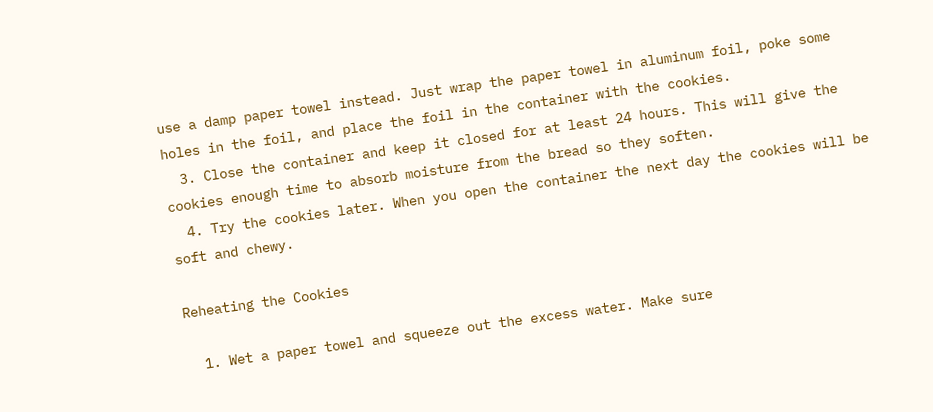use a damp paper towel instead. Just wrap the paper towel in aluminum foil, poke some holes in the foil, and place the foil in the container with the cookies.
  3. Close the container and keep it closed for at least 24 hours. This will give the cookies enough time to absorb moisture from the bread so they soften.
  4. Try the cookies later. When you open the container the next day the cookies will be soft and chewy.

Reheating the Cookies

  1. Wet a paper towel and squeeze out the excess water. Make sure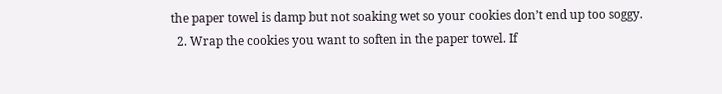the paper towel is damp but not soaking wet so your cookies don’t end up too soggy.
  2. Wrap the cookies you want to soften in the paper towel. If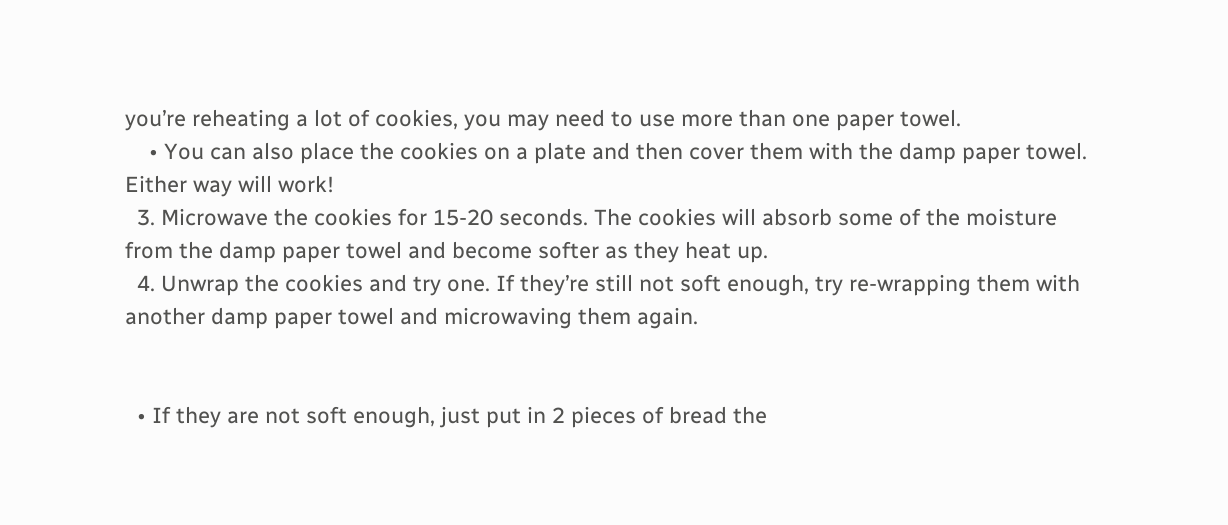you’re reheating a lot of cookies, you may need to use more than one paper towel.
    • You can also place the cookies on a plate and then cover them with the damp paper towel. Either way will work!
  3. Microwave the cookies for 15-20 seconds. The cookies will absorb some of the moisture from the damp paper towel and become softer as they heat up.
  4. Unwrap the cookies and try one. If they’re still not soft enough, try re-wrapping them with another damp paper towel and microwaving them again.


  • If they are not soft enough, just put in 2 pieces of bread the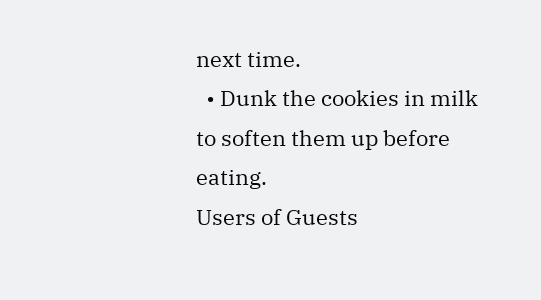next time.
  • Dunk the cookies in milk to soften them up before eating.
Users of Guests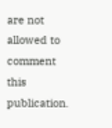are not allowed to comment this publication.